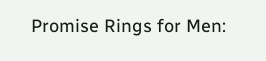Promise Rings for Men: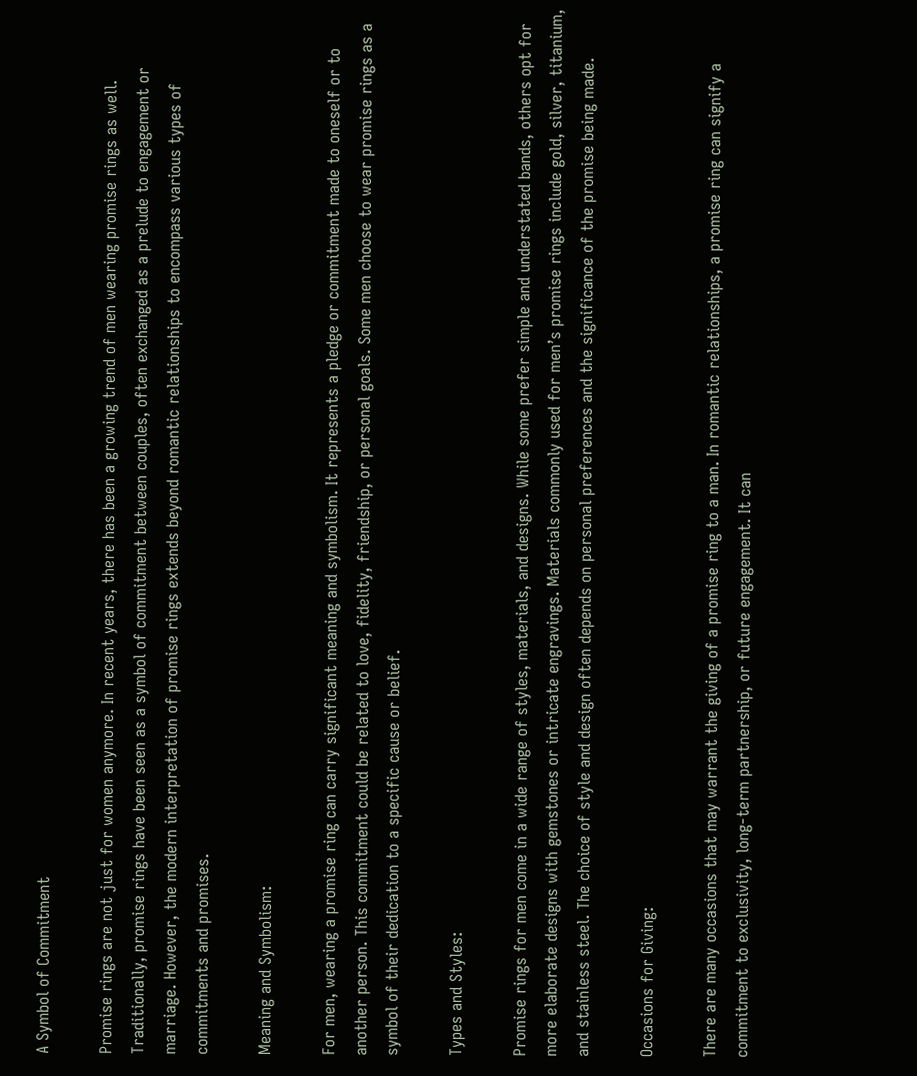A Symbol of Commitment

Promise rings are not just for women anymore. In recent years, there has been a growing trend of men wearing promise rings as well. Traditionally, promise rings have been seen as a symbol of commitment between couples, often exchanged as a prelude to engagement or marriage. However, the modern interpretation of promise rings extends beyond romantic relationships to encompass various types of commitments and promises.

Meaning and Symbolism:

For men, wearing a promise ring can carry significant meaning and symbolism. It represents a pledge or commitment made to oneself or to another person. This commitment could be related to love, fidelity, friendship, or personal goals. Some men choose to wear promise rings as a symbol of their dedication to a specific cause or belief.

Types and Styles:

Promise rings for men come in a wide range of styles, materials, and designs. While some prefer simple and understated bands, others opt for more elaborate designs with gemstones or intricate engravings. Materials commonly used for men’s promise rings include gold, silver, titanium, and stainless steel. The choice of style and design often depends on personal preferences and the significance of the promise being made.

Occasions for Giving:

There are many occasions that may warrant the giving of a promise ring to a man. In romantic relationships, a promise ring can signify a commitment to exclusivity, long-term partnership, or future engagement. It can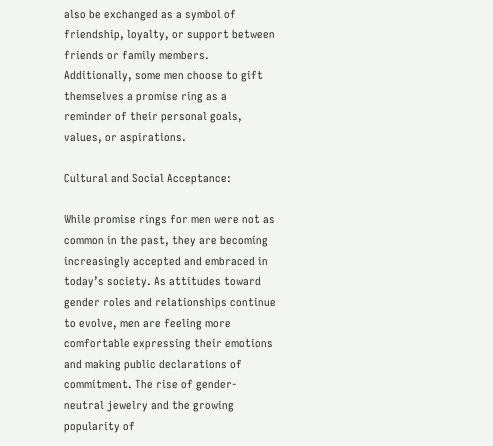also be exchanged as a symbol of friendship, loyalty, or support between friends or family members. Additionally, some men choose to gift themselves a promise ring as a reminder of their personal goals, values, or aspirations.

Cultural and Social Acceptance:

While promise rings for men were not as common in the past, they are becoming increasingly accepted and embraced in today’s society. As attitudes toward gender roles and relationships continue to evolve, men are feeling more comfortable expressing their emotions and making public declarations of commitment. The rise of gender-neutral jewelry and the growing popularity of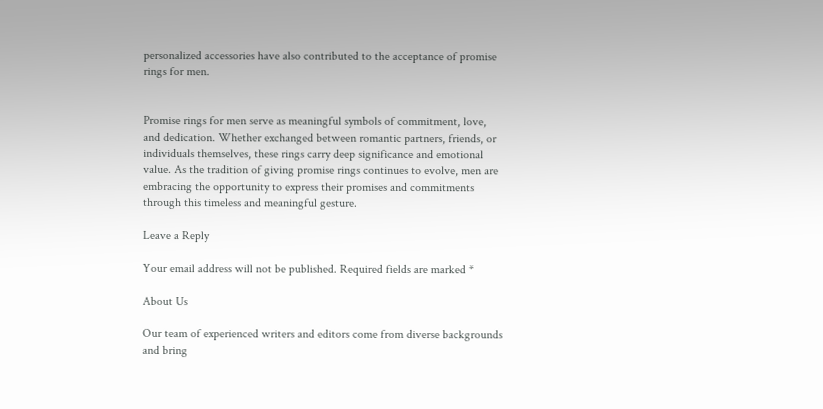personalized accessories have also contributed to the acceptance of promise rings for men.


Promise rings for men serve as meaningful symbols of commitment, love, and dedication. Whether exchanged between romantic partners, friends, or individuals themselves, these rings carry deep significance and emotional value. As the tradition of giving promise rings continues to evolve, men are embracing the opportunity to express their promises and commitments through this timeless and meaningful gesture.

Leave a Reply

Your email address will not be published. Required fields are marked *

About Us

Our team of experienced writers and editors come from diverse backgrounds and bring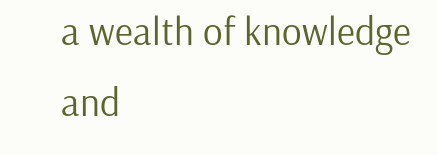a wealth of knowledge and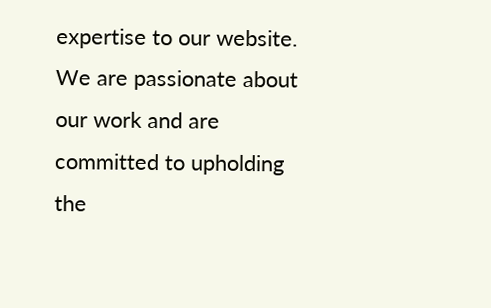expertise to our website. We are passionate about our work and are committed to upholding the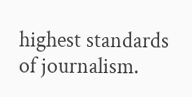highest standards of journalism.